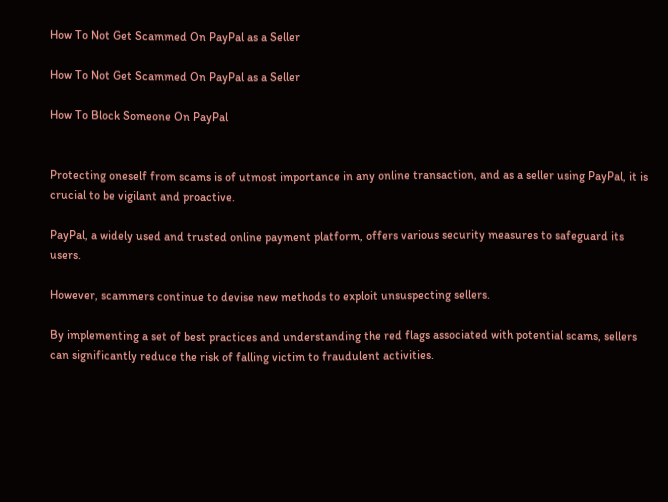How To Not Get Scammed On PayPal as a Seller

How To Not Get Scammed On PayPal as a Seller

How To Block Someone On PayPal


Protecting oneself from scams is of utmost importance in any online transaction, and as a seller using PayPal, it is crucial to be vigilant and proactive.

PayPal, a widely used and trusted online payment platform, offers various security measures to safeguard its users.

However, scammers continue to devise new methods to exploit unsuspecting sellers.

By implementing a set of best practices and understanding the red flags associated with potential scams, sellers can significantly reduce the risk of falling victim to fraudulent activities.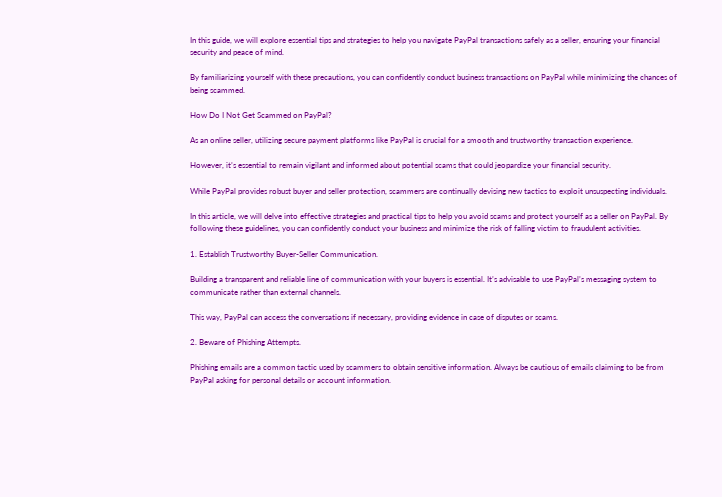In this guide, we will explore essential tips and strategies to help you navigate PayPal transactions safely as a seller, ensuring your financial security and peace of mind.

By familiarizing yourself with these precautions, you can confidently conduct business transactions on PayPal while minimizing the chances of being scammed.

How Do I Not Get Scammed on PayPal?

As an online seller, utilizing secure payment platforms like PayPal is crucial for a smooth and trustworthy transaction experience.

However, it’s essential to remain vigilant and informed about potential scams that could jeopardize your financial security.

While PayPal provides robust buyer and seller protection, scammers are continually devising new tactics to exploit unsuspecting individuals.

In this article, we will delve into effective strategies and practical tips to help you avoid scams and protect yourself as a seller on PayPal. By following these guidelines, you can confidently conduct your business and minimize the risk of falling victim to fraudulent activities.

1. Establish Trustworthy Buyer-Seller Communication.

Building a transparent and reliable line of communication with your buyers is essential. It’s advisable to use PayPal’s messaging system to communicate rather than external channels.

This way, PayPal can access the conversations if necessary, providing evidence in case of disputes or scams.

2. Beware of Phishing Attempts.

Phishing emails are a common tactic used by scammers to obtain sensitive information. Always be cautious of emails claiming to be from PayPal asking for personal details or account information.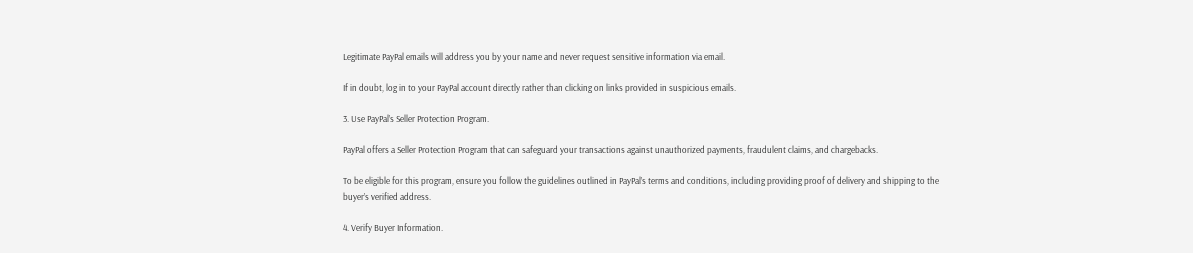Legitimate PayPal emails will address you by your name and never request sensitive information via email.

If in doubt, log in to your PayPal account directly rather than clicking on links provided in suspicious emails.

3. Use PayPal’s Seller Protection Program.

PayPal offers a Seller Protection Program that can safeguard your transactions against unauthorized payments, fraudulent claims, and chargebacks.

To be eligible for this program, ensure you follow the guidelines outlined in PayPal’s terms and conditions, including providing proof of delivery and shipping to the buyer’s verified address.

4. Verify Buyer Information.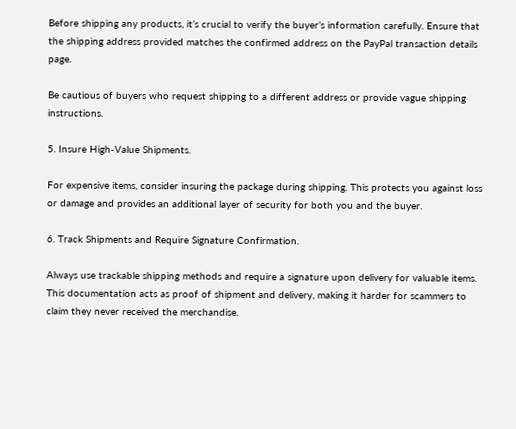Before shipping any products, it’s crucial to verify the buyer’s information carefully. Ensure that the shipping address provided matches the confirmed address on the PayPal transaction details page.

Be cautious of buyers who request shipping to a different address or provide vague shipping instructions.

5. Insure High-Value Shipments.

For expensive items, consider insuring the package during shipping. This protects you against loss or damage and provides an additional layer of security for both you and the buyer.

6. Track Shipments and Require Signature Confirmation.

Always use trackable shipping methods and require a signature upon delivery for valuable items. This documentation acts as proof of shipment and delivery, making it harder for scammers to claim they never received the merchandise.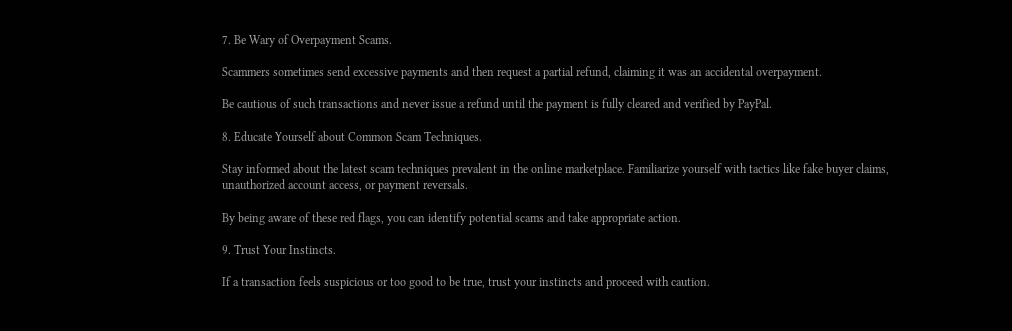7. Be Wary of Overpayment Scams.

Scammers sometimes send excessive payments and then request a partial refund, claiming it was an accidental overpayment.

Be cautious of such transactions and never issue a refund until the payment is fully cleared and verified by PayPal.

8. Educate Yourself about Common Scam Techniques.

Stay informed about the latest scam techniques prevalent in the online marketplace. Familiarize yourself with tactics like fake buyer claims, unauthorized account access, or payment reversals.

By being aware of these red flags, you can identify potential scams and take appropriate action.

9. Trust Your Instincts.

If a transaction feels suspicious or too good to be true, trust your instincts and proceed with caution.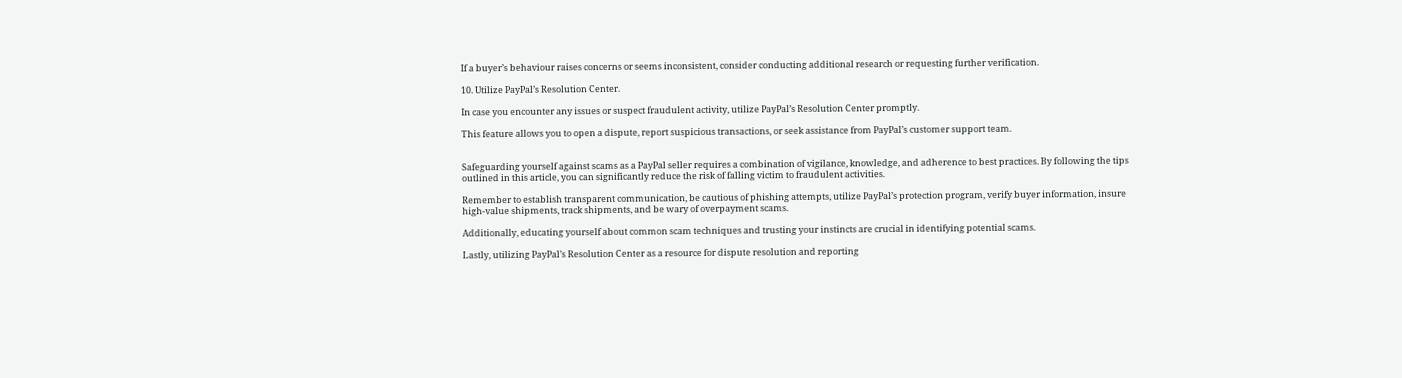If a buyer’s behaviour raises concerns or seems inconsistent, consider conducting additional research or requesting further verification.

10. Utilize PayPal’s Resolution Center.

In case you encounter any issues or suspect fraudulent activity, utilize PayPal’s Resolution Center promptly.

This feature allows you to open a dispute, report suspicious transactions, or seek assistance from PayPal’s customer support team.


Safeguarding yourself against scams as a PayPal seller requires a combination of vigilance, knowledge, and adherence to best practices. By following the tips outlined in this article, you can significantly reduce the risk of falling victim to fraudulent activities.

Remember to establish transparent communication, be cautious of phishing attempts, utilize PayPal’s protection program, verify buyer information, insure high-value shipments, track shipments, and be wary of overpayment scams.

Additionally, educating yourself about common scam techniques and trusting your instincts are crucial in identifying potential scams.

Lastly, utilizing PayPal’s Resolution Center as a resource for dispute resolution and reporting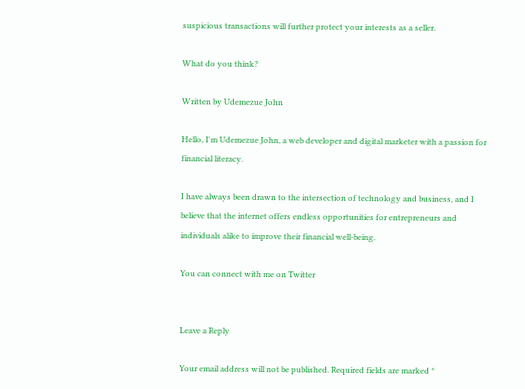suspicious transactions will further protect your interests as a seller.

What do you think?

Written by Udemezue John

Hello, I'm Udemezue John, a web developer and digital marketer with a passion for financial literacy.

I have always been drawn to the intersection of technology and business, and I believe that the internet offers endless opportunities for entrepreneurs and individuals alike to improve their financial well-being.

You can connect with me on Twitter


Leave a Reply

Your email address will not be published. Required fields are marked *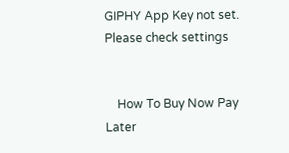GIPHY App Key not set. Please check settings


    How To Buy Now Pay Later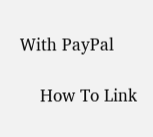With PayPal

    How To Link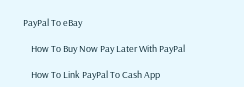PayPal To eBay

    How To Buy Now Pay Later With PayPal

    How To Link PayPal To Cash App